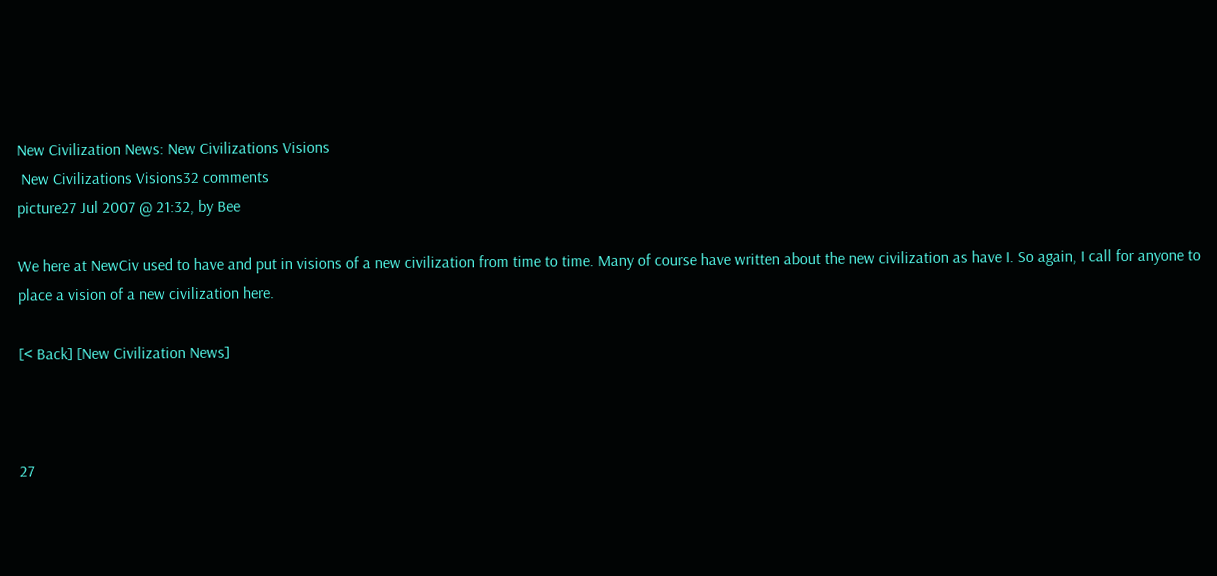New Civilization News: New Civilizations Visions
 New Civilizations Visions32 comments
picture27 Jul 2007 @ 21:32, by Bee

We here at NewCiv used to have and put in visions of a new civilization from time to time. Many of course have written about the new civilization as have I. So again, I call for anyone to place a vision of a new civilization here.

[< Back] [New Civilization News]



27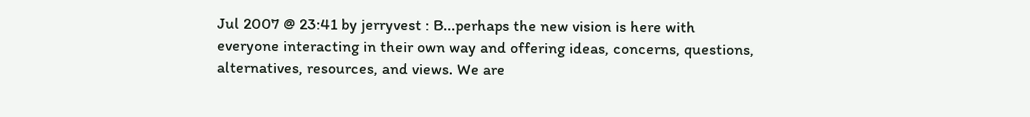Jul 2007 @ 23:41 by jerryvest : B...perhaps the new vision is here with
everyone interacting in their own way and offering ideas, concerns, questions, alternatives, resources, and views. We are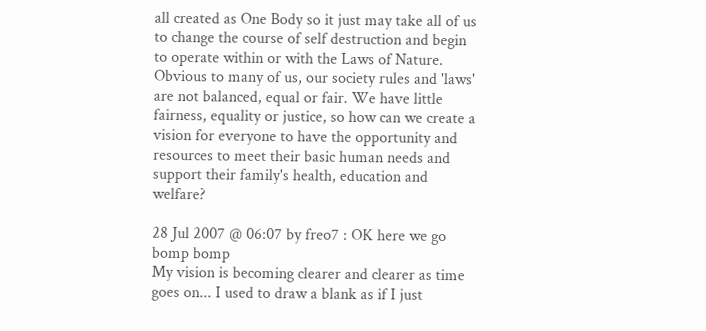all created as One Body so it just may take all of us to change the course of self destruction and begin to operate within or with the Laws of Nature. Obvious to many of us, our society rules and 'laws' are not balanced, equal or fair. We have little fairness, equality or justice, so how can we create a vision for everyone to have the opportunity and resources to meet their basic human needs and support their family's health, education and welfare?

28 Jul 2007 @ 06:07 by freo7 : OK here we go bomp bomp
My vision is becoming clearer and clearer as time goes on... I used to draw a blank as if I just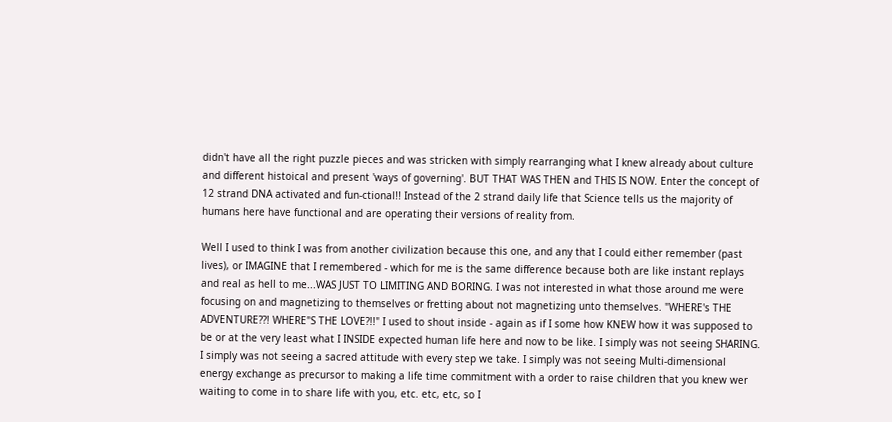didn't have all the right puzzle pieces and was stricken with simply rearranging what I knew already about culture and different histoical and present 'ways of governing'. BUT THAT WAS THEN and THIS IS NOW. Enter the concept of 12 strand DNA activated and fun-ctional!! Instead of the 2 strand daily life that Science tells us the majority of humans here have functional and are operating their versions of reality from.

Well I used to think I was from another civilization because this one, and any that I could either remember (past lives), or IMAGINE that I remembered - which for me is the same difference because both are like instant replays and real as hell to me...WAS JUST TO LIMITING AND BORING. I was not interested in what those around me were focusing on and magnetizing to themselves or fretting about not magnetizing unto themselves. "WHERE's THE ADVENTURE??! WHERE"S THE LOVE?!!" I used to shout inside - again as if I some how KNEW how it was supposed to be or at the very least what I INSIDE expected human life here and now to be like. I simply was not seeing SHARING. I simply was not seeing a sacred attitude with every step we take. I simply was not seeing Multi-dimensional energy exchange as precursor to making a life time commitment with a order to raise children that you knew wer waiting to come in to share life with you, etc. etc, etc, so I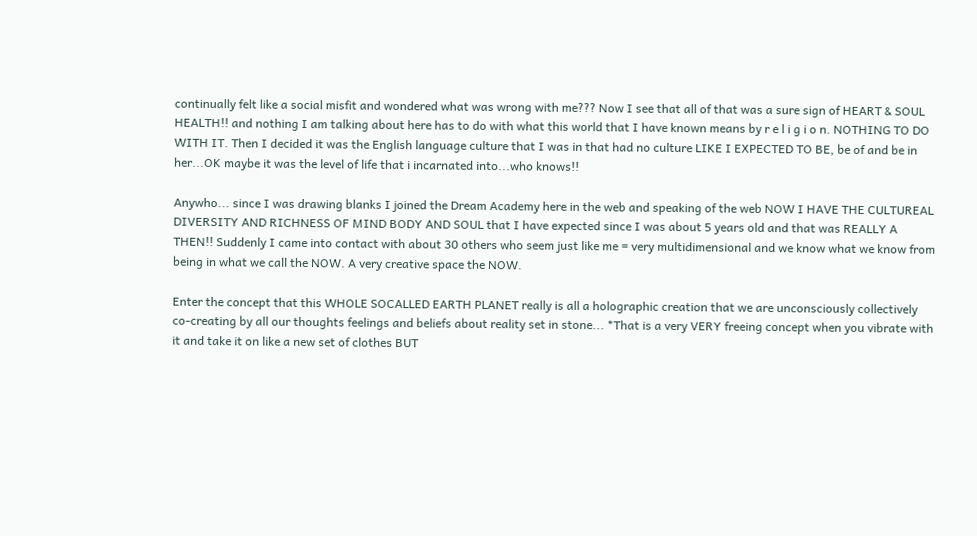continually felt like a social misfit and wondered what was wrong with me??? Now I see that all of that was a sure sign of HEART & SOUL HEALTH!! and nothing I am talking about here has to do with what this world that I have known means by r e l i g i o n. NOTHING TO DO WITH IT. Then I decided it was the English language culture that I was in that had no culture LIKE I EXPECTED TO BE, be of and be in her...OK maybe it was the level of life that i incarnated into...who knows!!

Anywho... since I was drawing blanks I joined the Dream Academy here in the web and speaking of the web NOW I HAVE THE CULTUREAL DIVERSITY AND RICHNESS OF MIND BODY AND SOUL that I have expected since I was about 5 years old and that was REALLY A THEN!! Suddenly I came into contact with about 30 others who seem just like me = very multidimensional and we know what we know from being in what we call the NOW. A very creative space the NOW.

Enter the concept that this WHOLE SOCALLED EARTH PLANET really is all a holographic creation that we are unconsciously collectively co-creating by all our thoughts feelings and beliefs about reality set in stone... *That is a very VERY freeing concept when you vibrate with it and take it on like a new set of clothes BUT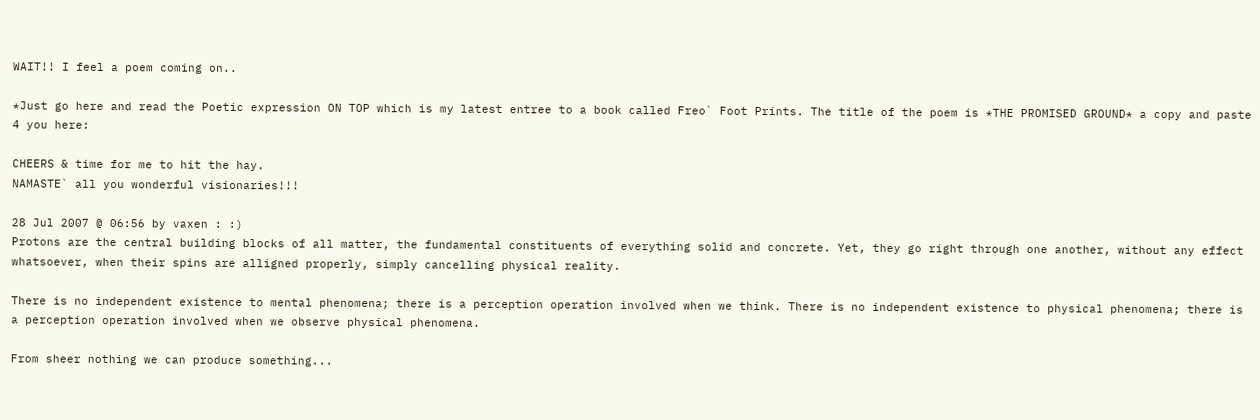WAIT!! I feel a poem coming on..

*Just go here and read the Poetic expression ON TOP which is my latest entree to a book called Freo` Foot Prints. The title of the poem is *THE PROMISED GROUND* a copy and paste 4 you here:

CHEERS & time for me to hit the hay.
NAMASTE` all you wonderful visionaries!!!

28 Jul 2007 @ 06:56 by vaxen : :)
Protons are the central building blocks of all matter, the fundamental constituents of everything solid and concrete. Yet, they go right through one another, without any effect whatsoever, when their spins are alligned properly, simply cancelling physical reality.

There is no independent existence to mental phenomena; there is a perception operation involved when we think. There is no independent existence to physical phenomena; there is a perception operation involved when we observe physical phenomena.

From sheer nothing we can produce something...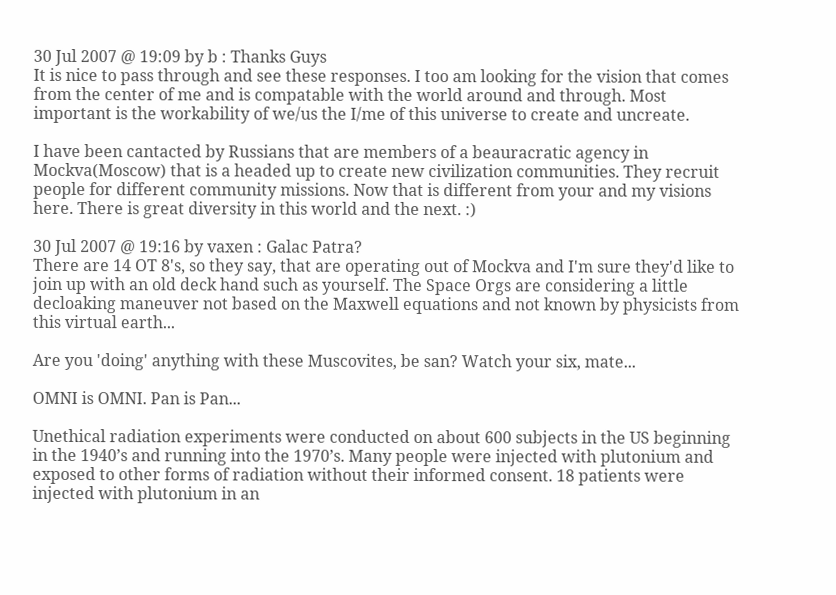30 Jul 2007 @ 19:09 by b : Thanks Guys
It is nice to pass through and see these responses. I too am looking for the vision that comes from the center of me and is compatable with the world around and through. Most important is the workability of we/us the I/me of this universe to create and uncreate.

I have been cantacted by Russians that are members of a beauracratic agency in Mockva(Moscow) that is a headed up to create new civilization communities. They recruit people for different community missions. Now that is different from your and my visions here. There is great diversity in this world and the next. :)

30 Jul 2007 @ 19:16 by vaxen : Galac Patra?
There are 14 OT 8's, so they say, that are operating out of Mockva and I'm sure they'd like to join up with an old deck hand such as yourself. The Space Orgs are considering a little decloaking maneuver not based on the Maxwell equations and not known by physicists from this virtual earth...

Are you 'doing' anything with these Muscovites, be san? Watch your six, mate...

OMNI is OMNI. Pan is Pan...

Unethical radiation experiments were conducted on about 600 subjects in the US beginning in the 1940’s and running into the 1970’s. Many people were injected with plutonium and exposed to other forms of radiation without their informed consent. 18 patients were injected with plutonium in an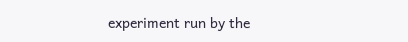experiment run by the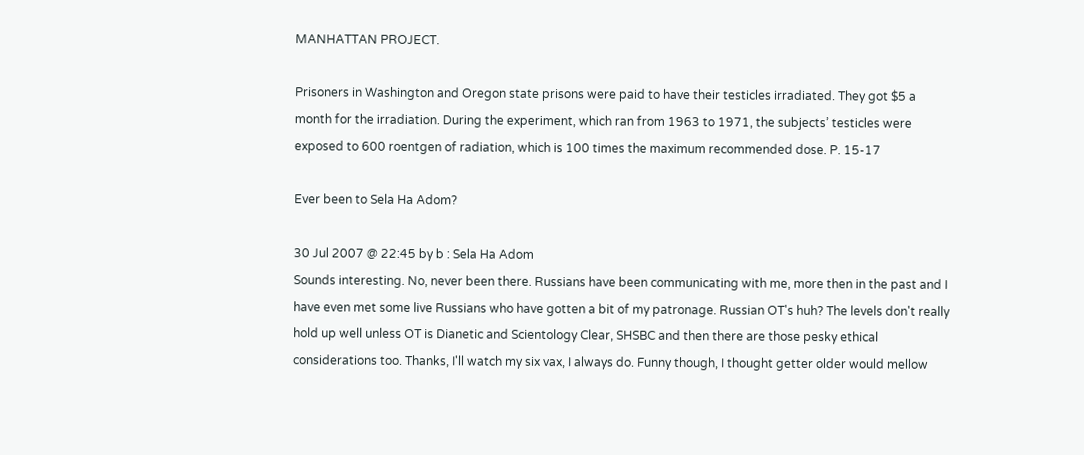MANHATTAN PROJECT.

Prisoners in Washington and Oregon state prisons were paid to have their testicles irradiated. They got $5 a month for the irradiation. During the experiment, which ran from 1963 to 1971, the subjects’ testicles were exposed to 600 roentgen of radiation, which is 100 times the maximum recommended dose. P. 15-17

Ever been to Sela Ha Adom?

30 Jul 2007 @ 22:45 by b : Sela Ha Adom
Sounds interesting. No, never been there. Russians have been communicating with me, more then in the past and I have even met some live Russians who have gotten a bit of my patronage. Russian OT's huh? The levels don't really hold up well unless OT is Dianetic and Scientology Clear, SHSBC and then there are those pesky ethical considerations too. Thanks, I'll watch my six vax, I always do. Funny though, I thought getter older would mellow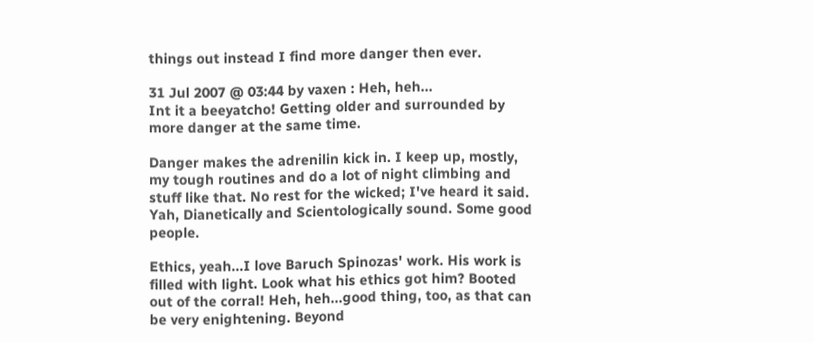things out instead I find more danger then ever.

31 Jul 2007 @ 03:44 by vaxen : Heh, heh...
Int it a beeyatcho! Getting older and surrounded by more danger at the same time.

Danger makes the adrenilin kick in. I keep up, mostly, my tough routines and do a lot of night climbing and stuff like that. No rest for the wicked; I've heard it said. Yah, Dianetically and Scientologically sound. Some good people.

Ethics, yeah...I love Baruch Spinozas' work. His work is filled with light. Look what his ethics got him? Booted out of the corral! Heh, heh...good thing, too, as that can be very enightening. Beyond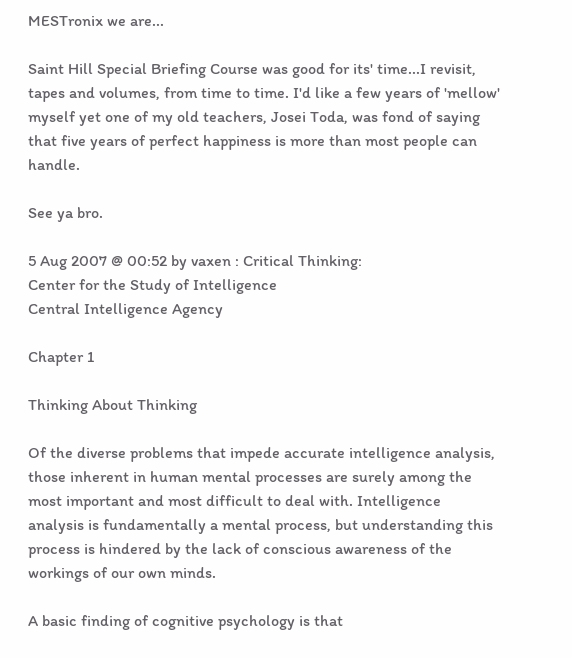MESTronix we are...

Saint Hill Special Briefing Course was good for its' time...I revisit, tapes and volumes, from time to time. I'd like a few years of 'mellow' myself yet one of my old teachers, Josei Toda, was fond of saying that five years of perfect happiness is more than most people can handle.

See ya bro.

5 Aug 2007 @ 00:52 by vaxen : Critical Thinking:
Center for the Study of Intelligence
Central Intelligence Agency

Chapter 1

Thinking About Thinking

Of the diverse problems that impede accurate intelligence analysis, those inherent in human mental processes are surely among the most important and most difficult to deal with. Intelligence analysis is fundamentally a mental process, but understanding this process is hindered by the lack of conscious awareness of the workings of our own minds.

A basic finding of cognitive psychology is that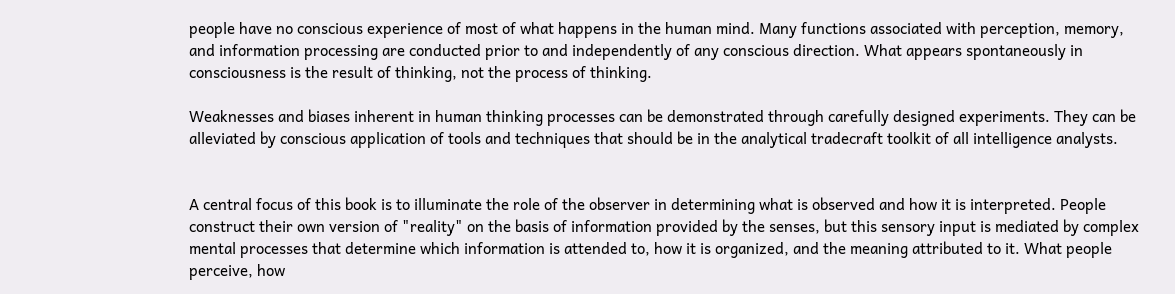people have no conscious experience of most of what happens in the human mind. Many functions associated with perception, memory, and information processing are conducted prior to and independently of any conscious direction. What appears spontaneously in consciousness is the result of thinking, not the process of thinking.

Weaknesses and biases inherent in human thinking processes can be demonstrated through carefully designed experiments. They can be alleviated by conscious application of tools and techniques that should be in the analytical tradecraft toolkit of all intelligence analysts.


A central focus of this book is to illuminate the role of the observer in determining what is observed and how it is interpreted. People construct their own version of "reality" on the basis of information provided by the senses, but this sensory input is mediated by complex mental processes that determine which information is attended to, how it is organized, and the meaning attributed to it. What people perceive, how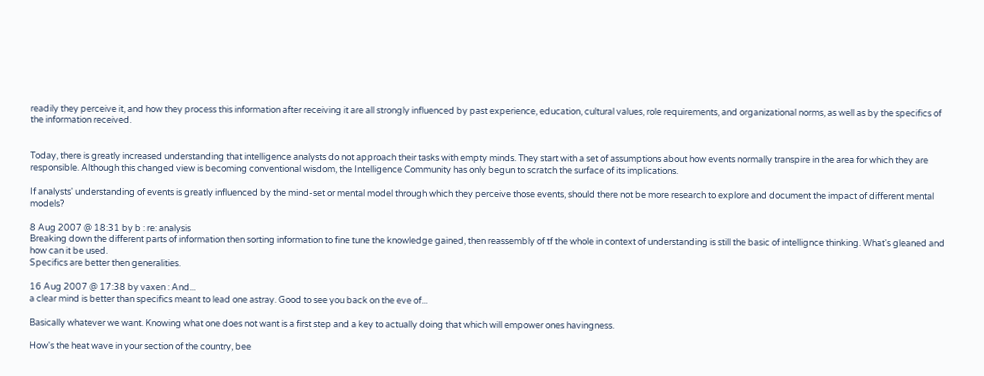readily they perceive it, and how they process this information after receiving it are all strongly influenced by past experience, education, cultural values, role requirements, and organizational norms, as well as by the specifics of the information received.


Today, there is greatly increased understanding that intelligence analysts do not approach their tasks with empty minds. They start with a set of assumptions about how events normally transpire in the area for which they are responsible. Although this changed view is becoming conventional wisdom, the Intelligence Community has only begun to scratch the surface of its implications.

If analysts' understanding of events is greatly influenced by the mind-set or mental model through which they perceive those events, should there not be more research to explore and document the impact of different mental models?

8 Aug 2007 @ 18:31 by b : re: analysis
Breaking down the different parts of information then sorting information to fine tune the knowledge gained, then reassembly of tf the whole in context of understanding is still the basic of intellignce thinking. What's gleaned and how can it be used.
Specifics are better then generalities.

16 Aug 2007 @ 17:38 by vaxen : And...
a clear mind is better than specifics meant to lead one astray. Good to see you back on the eve of...

Basically whatever we want. Knowing what one does not want is a first step and a key to actually doing that which will empower ones havingness.

How's the heat wave in your section of the country, bee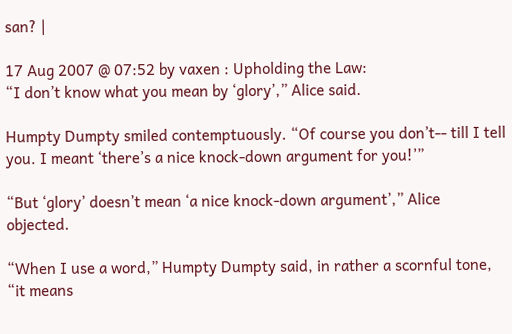san? |

17 Aug 2007 @ 07:52 by vaxen : Upholding the Law:
“I don’t know what you mean by ‘glory’,” Alice said.

Humpty Dumpty smiled contemptuously. “Of course you don’t-- till I tell you. I meant ‘there’s a nice knock-down argument for you!’”

“But ‘glory’ doesn’t mean ‘a nice knock-down argument’,” Alice objected.

“When I use a word,” Humpty Dumpty said, in rather a scornful tone, “it means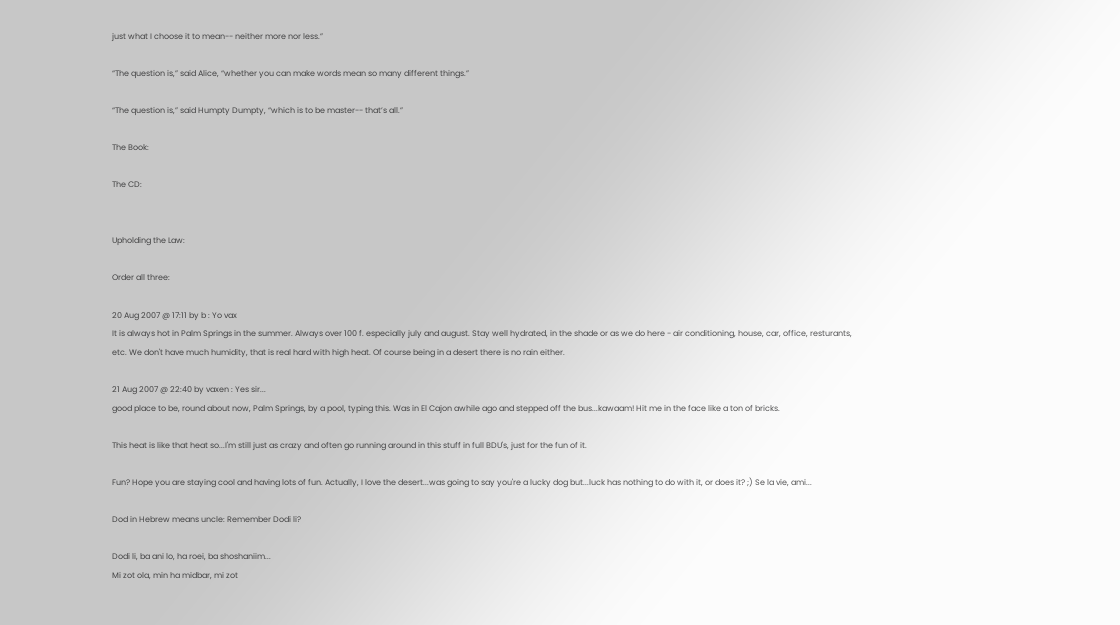just what I choose it to mean-- neither more nor less.”

“The question is,” said Alice, “whether you can make words mean so many different things.”

“The question is,” said Humpty Dumpty, “which is to be master-- that’s all.”

The Book:

The CD:


Upholding the Law:

Order all three:

20 Aug 2007 @ 17:11 by b : Yo vax
It is always hot in Palm Springs in the summer. Always over 100 f. especially july and august. Stay well hydrated, in the shade or as we do here - air conditioning, house, car, office, resturants, etc. We don't have much humidity, that is real hard with high heat. Of course being in a desert there is no rain either.

21 Aug 2007 @ 22:40 by vaxen : Yes sir...
good place to be, round about now, Palm Springs, by a pool, typing this. Was in El Cajon awhile ago and stepped off the bus...kawaam! Hit me in the face like a ton of bricks.

This heat is like that heat so...I'm still just as crazy and often go running around in this stuff in full BDU's, just for the fun of it.

Fun? Hope you are staying cool and having lots of fun. Actually, I love the desert...was going to say you're a lucky dog but...luck has nothing to do with it, or does it? ;) Se la vie, ami...

Dod in Hebrew means uncle: Remember Dodi li?

Dodi li, ba ani lo, ha roei, ba shoshaniim...
Mi zot ola, min ha midbar, mi zot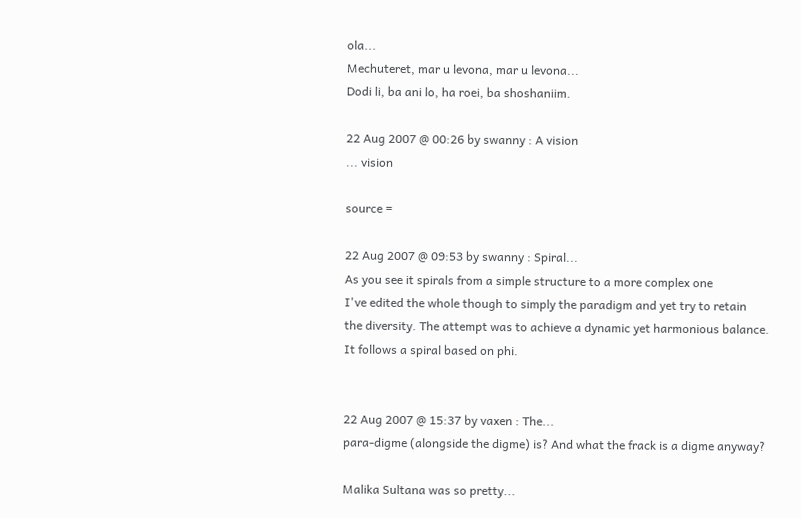ola...
Mechuteret, mar u levona, mar u levona...
Dodi li, ba ani lo, ha roei, ba shoshaniim.

22 Aug 2007 @ 00:26 by swanny : A vision
... vision

source =

22 Aug 2007 @ 09:53 by swanny : Spiral...
As you see it spirals from a simple structure to a more complex one
I've edited the whole though to simply the paradigm and yet try to retain
the diversity. The attempt was to achieve a dynamic yet harmonious balance.
It follows a spiral based on phi.


22 Aug 2007 @ 15:37 by vaxen : The...
para-digme (alongside the digme) is? And what the frack is a digme anyway?

Malika Sultana was so pretty...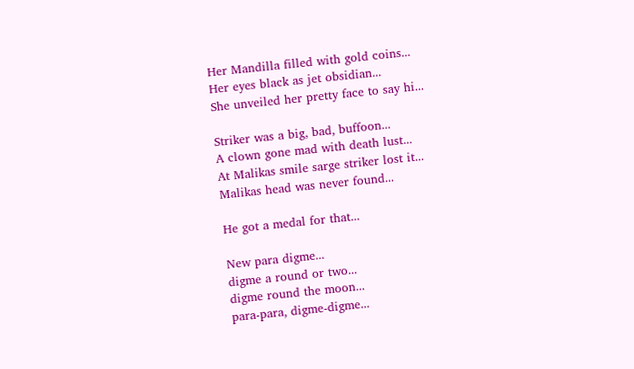Her Mandilla filled with gold coins...
Her eyes black as jet obsidian...
She unveiled her pretty face to say hi...

Striker was a big, bad, buffoon...
A clown gone mad with death lust...
At Malikas smile sarge striker lost it...
Malikas head was never found...

He got a medal for that...

New para digme...
digme a round or two...
digme round the moon...
para-para, digme-digme...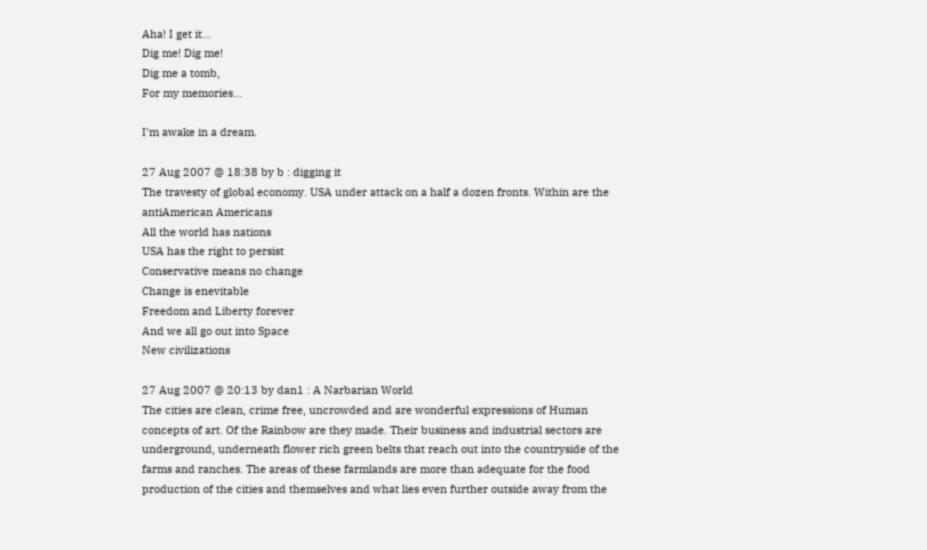Aha! I get it...
Dig me! Dig me!
Dig me a tomb,
For my memories...

I'm awake in a dream.

27 Aug 2007 @ 18:38 by b : digging it
The travesty of global economy. USA under attack on a half a dozen fronts. Within are the antiAmerican Americans
All the world has nations
USA has the right to persist
Conservative means no change
Change is enevitable
Freedom and Liberty forever
And we all go out into Space
New civilizations

27 Aug 2007 @ 20:13 by dan1 : A Narbarian World
The cities are clean, crime free, uncrowded and are wonderful expressions of Human concepts of art. Of the Rainbow are they made. Their business and industrial sectors are underground, underneath flower rich green belts that reach out into the countryside of the farms and ranches. The areas of these farmlands are more than adequate for the food production of the cities and themselves and what lies even further outside away from the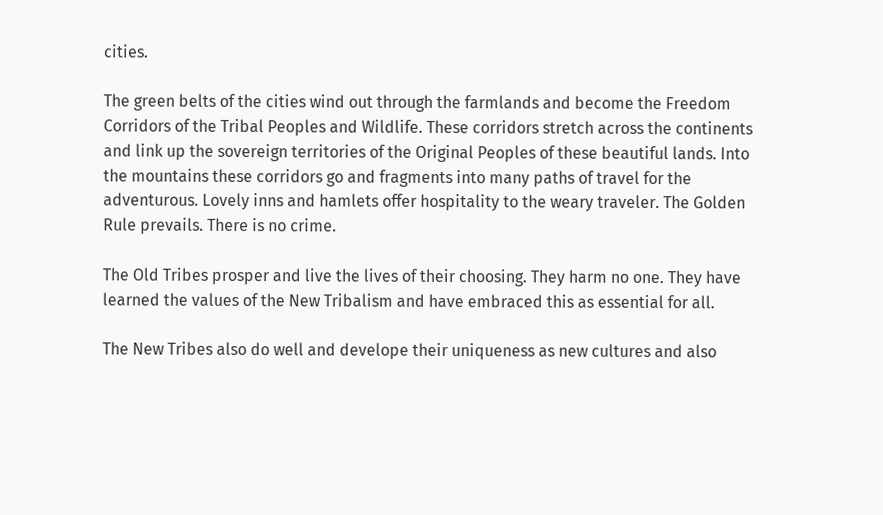cities.

The green belts of the cities wind out through the farmlands and become the Freedom Corridors of the Tribal Peoples and Wildlife. These corridors stretch across the continents and link up the sovereign territories of the Original Peoples of these beautiful lands. Into the mountains these corridors go and fragments into many paths of travel for the adventurous. Lovely inns and hamlets offer hospitality to the weary traveler. The Golden Rule prevails. There is no crime.

The Old Tribes prosper and live the lives of their choosing. They harm no one. They have learned the values of the New Tribalism and have embraced this as essential for all.

The New Tribes also do well and develope their uniqueness as new cultures and also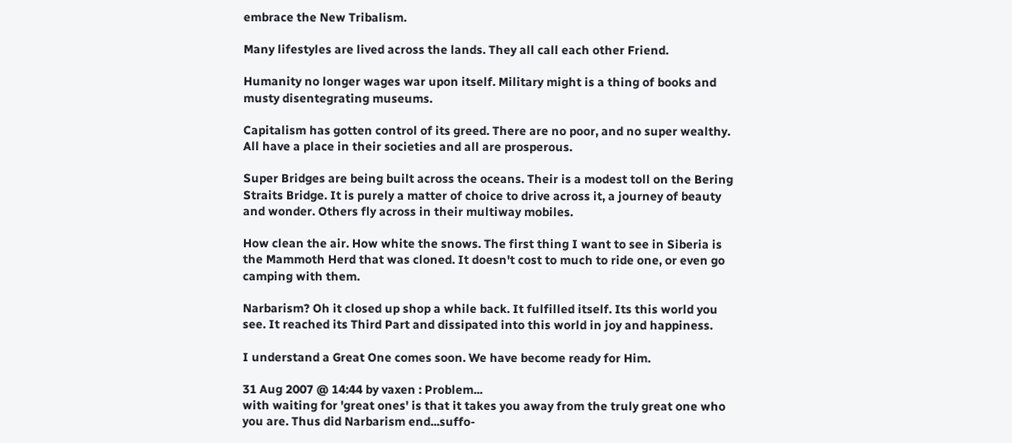embrace the New Tribalism.

Many lifestyles are lived across the lands. They all call each other Friend.

Humanity no longer wages war upon itself. Military might is a thing of books and musty disentegrating museums.

Capitalism has gotten control of its greed. There are no poor, and no super wealthy. All have a place in their societies and all are prosperous.

Super Bridges are being built across the oceans. Their is a modest toll on the Bering Straits Bridge. It is purely a matter of choice to drive across it, a journey of beauty and wonder. Others fly across in their multiway mobiles.

How clean the air. How white the snows. The first thing I want to see in Siberia is the Mammoth Herd that was cloned. It doesn't cost to much to ride one, or even go camping with them.

Narbarism? Oh it closed up shop a while back. It fulfilled itself. Its this world you see. It reached its Third Part and dissipated into this world in joy and happiness.

I understand a Great One comes soon. We have become ready for Him.

31 Aug 2007 @ 14:44 by vaxen : Problem...
with waiting for 'great ones' is that it takes you away from the truly great one who you are. Thus did Narbarism end...suffo-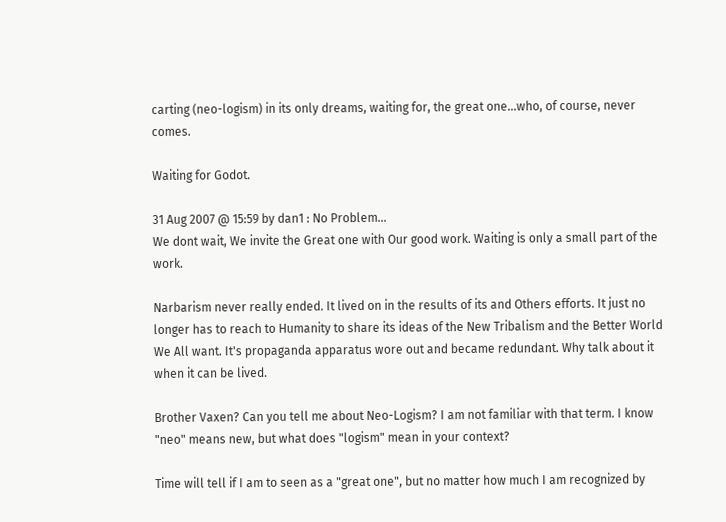carting (neo-logism) in its only dreams, waiting for, the great one...who, of course, never comes.

Waiting for Godot.

31 Aug 2007 @ 15:59 by dan1 : No Problem...
We dont wait, We invite the Great one with Our good work. Waiting is only a small part of the work.

Narbarism never really ended. It lived on in the results of its and Others efforts. It just no longer has to reach to Humanity to share its ideas of the New Tribalism and the Better World We All want. It's propaganda apparatus wore out and became redundant. Why talk about it when it can be lived.

Brother Vaxen? Can you tell me about Neo-Logism? I am not familiar with that term. I know "neo" means new, but what does "logism" mean in your context?

Time will tell if I am to seen as a "great one", but no matter how much I am recognized by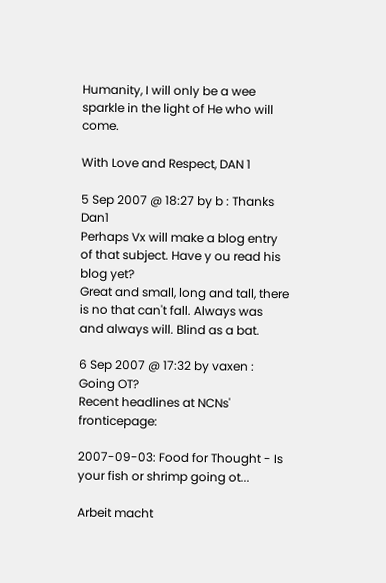Humanity, I will only be a wee sparkle in the light of He who will come.

With Love and Respect, DAN 1

5 Sep 2007 @ 18:27 by b : Thanks Dan1
Perhaps Vx will make a blog entry of that subject. Have y ou read his blog yet?
Great and small, long and tall, there is no that can't fall. Always was and always will. Blind as a bat.

6 Sep 2007 @ 17:32 by vaxen : Going OT?
Recent headlines at NCNs' fronticepage:

2007-09-03: Food for Thought - Is your fish or shrimp going ot...

Arbeit macht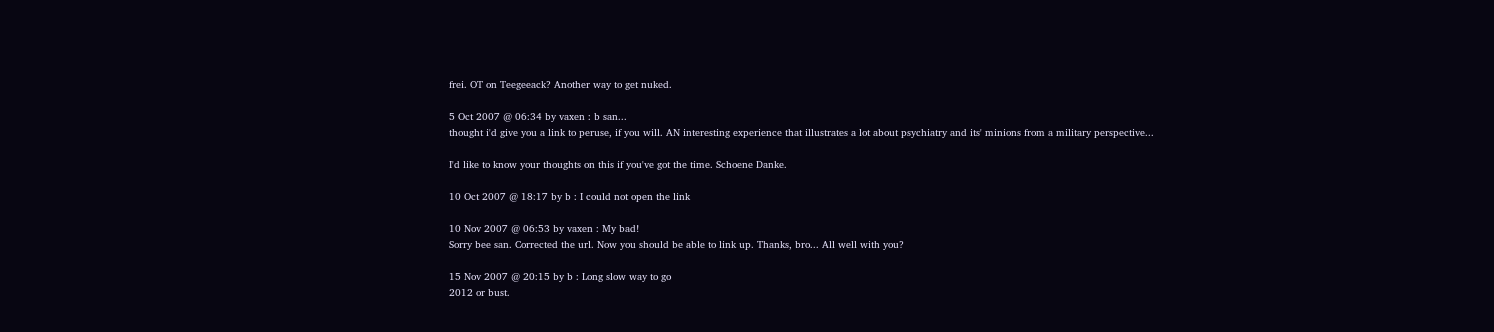frei. OT on Teegeeack? Another way to get nuked.

5 Oct 2007 @ 06:34 by vaxen : b san...
thought i'd give you a link to peruse, if you will. AN interesting experience that illustrates a lot about psychiatry and its' minions from a military perspective...

I'd like to know your thoughts on this if you've got the time. Schoene Danke.

10 Oct 2007 @ 18:17 by b : I could not open the link

10 Nov 2007 @ 06:53 by vaxen : My bad!
Sorry bee san. Corrected the url. Now you should be able to link up. Thanks, bro... All well with you?

15 Nov 2007 @ 20:15 by b : Long slow way to go
2012 or bust.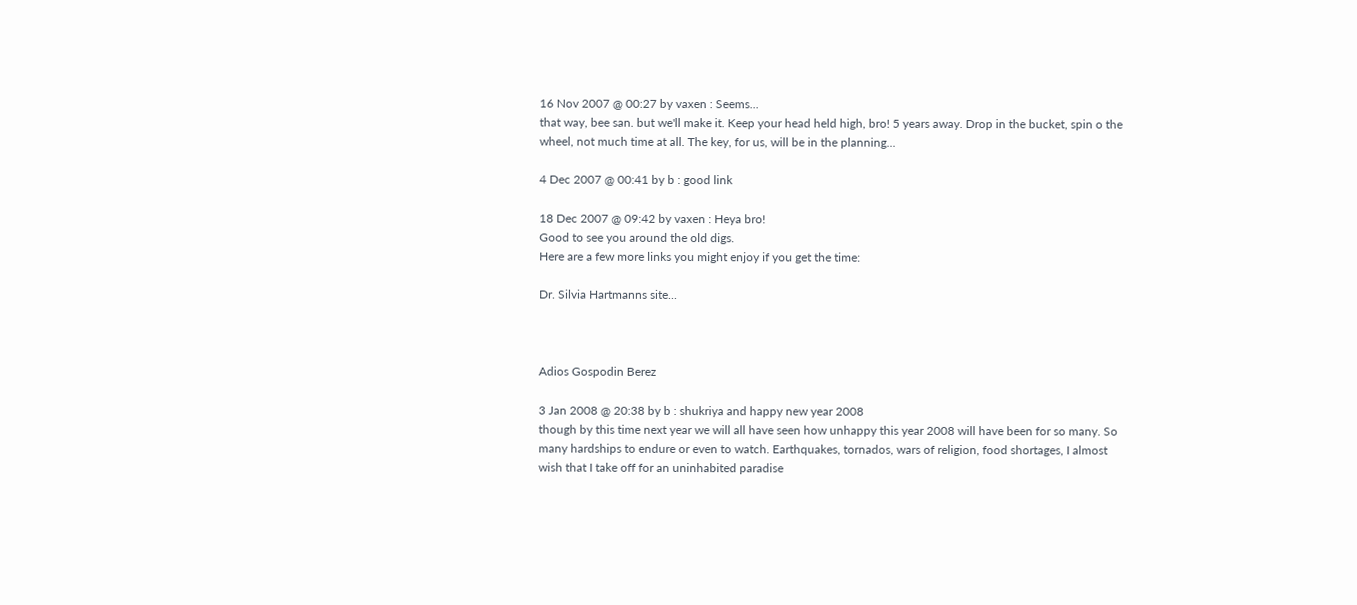16 Nov 2007 @ 00:27 by vaxen : Seems...
that way, bee san. but we'll make it. Keep your head held high, bro! 5 years away. Drop in the bucket, spin o the wheel, not much time at all. The key, for us, will be in the planning...

4 Dec 2007 @ 00:41 by b : good link

18 Dec 2007 @ 09:42 by vaxen : Heya bro!
Good to see you around the old digs.
Here are a few more links you might enjoy if you get the time:

Dr. Silvia Hartmanns site...



Adios Gospodin Berez

3 Jan 2008 @ 20:38 by b : shukriya and happy new year 2008
though by this time next year we will all have seen how unhappy this year 2008 will have been for so many. So many hardships to endure or even to watch. Earthquakes, tornados, wars of religion, food shortages, I almost wish that I take off for an uninhabited paradise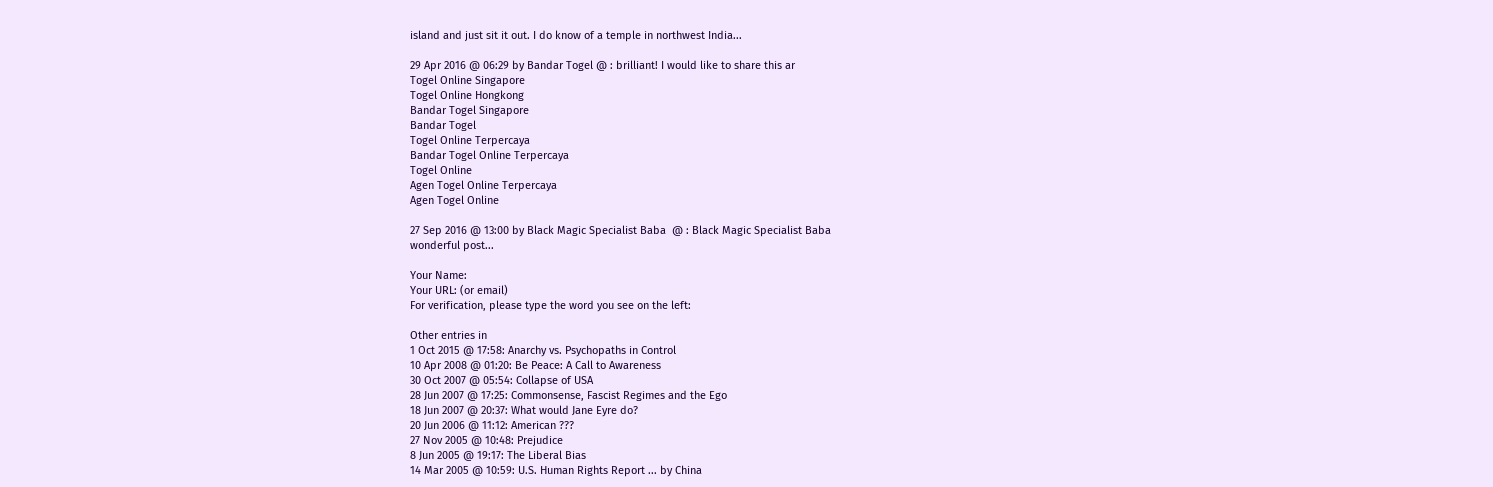island and just sit it out. I do know of a temple in northwest India...

29 Apr 2016 @ 06:29 by Bandar Togel @ : brilliant! I would like to share this ar
Togel Online Singapore
Togel Online Hongkong
Bandar Togel Singapore
Bandar Togel
Togel Online Terpercaya
Bandar Togel Online Terpercaya
Togel Online
Agen Togel Online Terpercaya
Agen Togel Online

27 Sep 2016 @ 13:00 by Black Magic Specialist Baba  @ : Black Magic Specialist Baba
wonderful post...

Your Name:
Your URL: (or email)
For verification, please type the word you see on the left:

Other entries in
1 Oct 2015 @ 17:58: Anarchy vs. Psychopaths in Control
10 Apr 2008 @ 01:20: Be Peace: A Call to Awareness
30 Oct 2007 @ 05:54: Collapse of USA
28 Jun 2007 @ 17:25: Commonsense, Fascist Regimes and the Ego
18 Jun 2007 @ 20:37: What would Jane Eyre do?
20 Jun 2006 @ 11:12: American ???
27 Nov 2005 @ 10:48: Prejudice
8 Jun 2005 @ 19:17: The Liberal Bias
14 Mar 2005 @ 10:59: U.S. Human Rights Report ... by China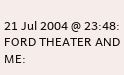21 Jul 2004 @ 23:48: FORD THEATER AND ME: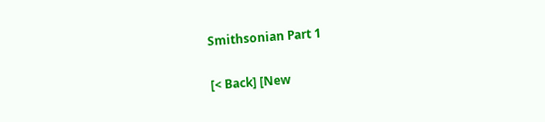Smithsonian Part 1

[< Back] [New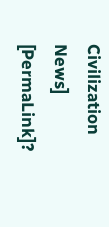Civilization News] [PermaLink]?